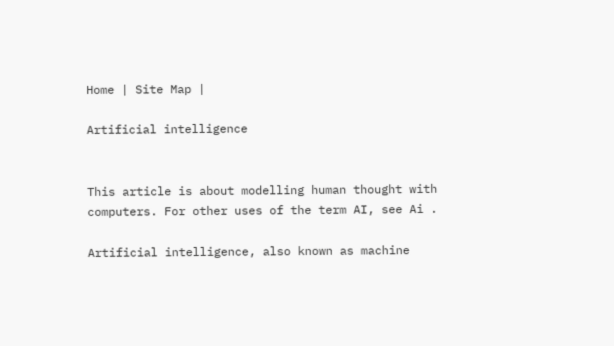Home | Site Map |

Artificial intelligence


This article is about modelling human thought with computers. For other uses of the term AI, see Ai .

Artificial intelligence, also known as machine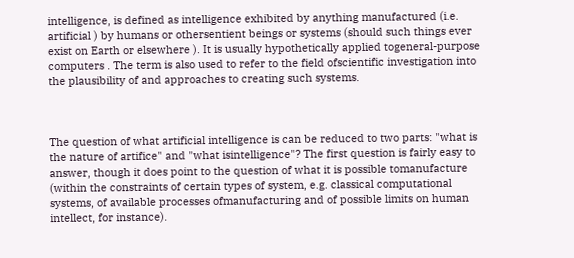intelligence, is defined as intelligence exhibited by anything manufactured (i.e. artificial ) by humans or othersentient beings or systems (should such things ever exist on Earth or elsewhere ). It is usually hypothetically applied togeneral-purpose computers . The term is also used to refer to the field ofscientific investigation into the plausibility of and approaches to creating such systems.



The question of what artificial intelligence is can be reduced to two parts: "what is the nature of artifice" and "what isintelligence"? The first question is fairly easy to answer, though it does point to the question of what it is possible tomanufacture (within the constraints of certain types of system, e.g. classical computational systems, of available processes ofmanufacturing and of possible limits on human intellect, for instance).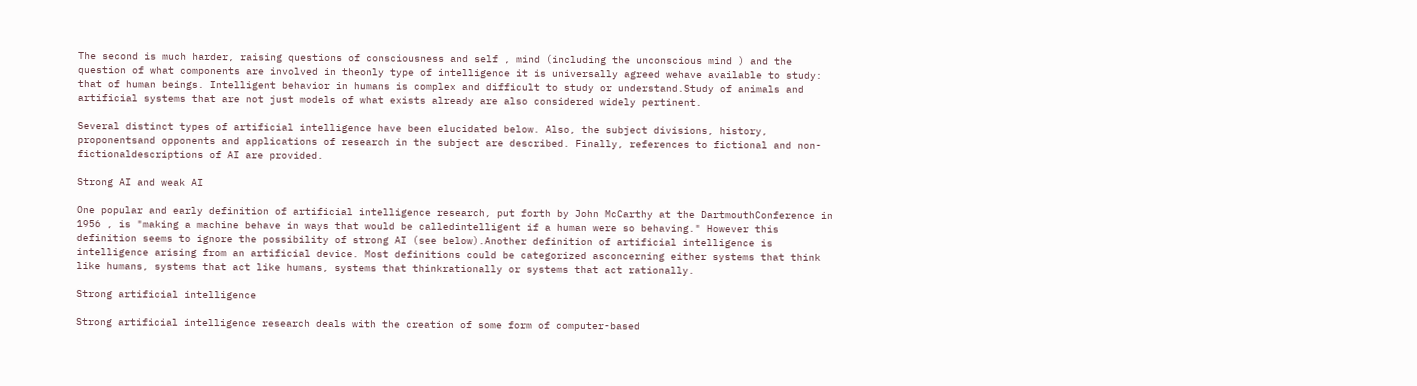The second is much harder, raising questions of consciousness and self , mind (including the unconscious mind ) and the question of what components are involved in theonly type of intelligence it is universally agreed wehave available to study: that of human beings. Intelligent behavior in humans is complex and difficult to study or understand.Study of animals and artificial systems that are not just models of what exists already are also considered widely pertinent.

Several distinct types of artificial intelligence have been elucidated below. Also, the subject divisions, history, proponentsand opponents and applications of research in the subject are described. Finally, references to fictional and non-fictionaldescriptions of AI are provided.

Strong AI and weak AI

One popular and early definition of artificial intelligence research, put forth by John McCarthy at the DartmouthConference in 1956 , is "making a machine behave in ways that would be calledintelligent if a human were so behaving." However this definition seems to ignore the possibility of strong AI (see below).Another definition of artificial intelligence is intelligence arising from an artificial device. Most definitions could be categorized asconcerning either systems that think like humans, systems that act like humans, systems that thinkrationally or systems that act rationally.

Strong artificial intelligence

Strong artificial intelligence research deals with the creation of some form of computer-based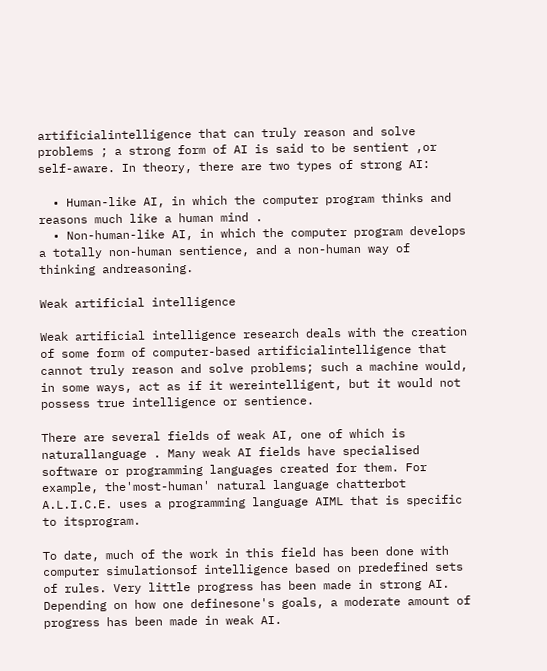artificialintelligence that can truly reason and solve problems ; a strong form of AI is said to be sentient ,or self-aware. In theory, there are two types of strong AI:

  • Human-like AI, in which the computer program thinks and reasons much like a human mind .
  • Non-human-like AI, in which the computer program develops a totally non-human sentience, and a non-human way of thinking andreasoning.

Weak artificial intelligence

Weak artificial intelligence research deals with the creation of some form of computer-based artificialintelligence that cannot truly reason and solve problems; such a machine would, in some ways, act as if it wereintelligent, but it would not possess true intelligence or sentience.

There are several fields of weak AI, one of which is naturallanguage . Many weak AI fields have specialised software or programming languages created for them. For example, the'most-human' natural language chatterbot A.L.I.C.E. uses a programming language AIML that is specific to itsprogram.

To date, much of the work in this field has been done with computer simulationsof intelligence based on predefined sets of rules. Very little progress has been made in strong AI. Depending on how one definesone's goals, a moderate amount of progress has been made in weak AI.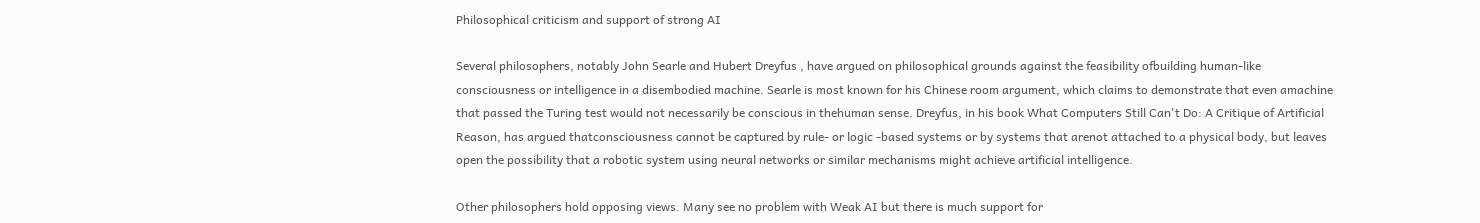Philosophical criticism and support of strong AI

Several philosophers, notably John Searle and Hubert Dreyfus , have argued on philosophical grounds against the feasibility ofbuilding human-like consciousness or intelligence in a disembodied machine. Searle is most known for his Chinese room argument, which claims to demonstrate that even amachine that passed the Turing test would not necessarily be conscious in thehuman sense. Dreyfus, in his book What Computers Still Can't Do: A Critique of Artificial Reason, has argued thatconsciousness cannot be captured by rule- or logic -based systems or by systems that arenot attached to a physical body, but leaves open the possibility that a robotic system using neural networks or similar mechanisms might achieve artificial intelligence.

Other philosophers hold opposing views. Many see no problem with Weak AI but there is much support for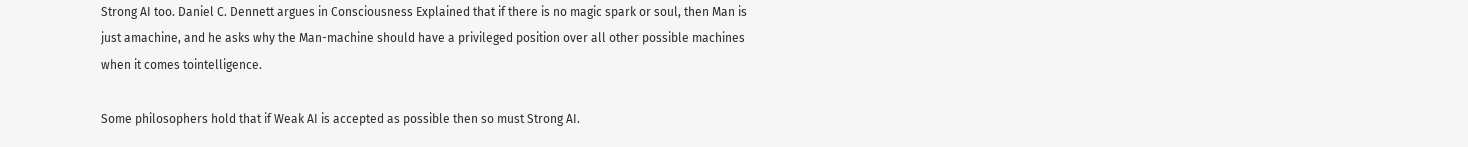Strong AI too. Daniel C. Dennett argues in Consciousness Explained that if there is no magic spark or soul, then Man is just amachine, and he asks why the Man-machine should have a privileged position over all other possible machines when it comes tointelligence.

Some philosophers hold that if Weak AI is accepted as possible then so must Strong AI.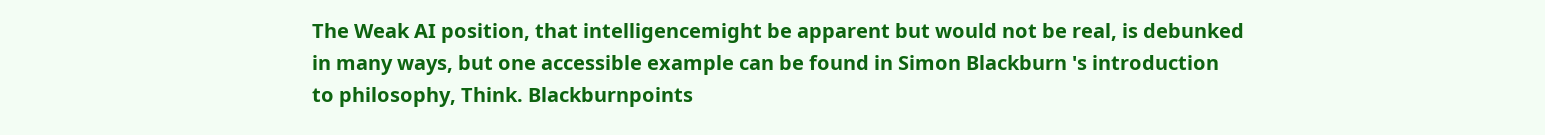The Weak AI position, that intelligencemight be apparent but would not be real, is debunked in many ways, but one accessible example can be found in Simon Blackburn 's introduction to philosophy, Think. Blackburnpoints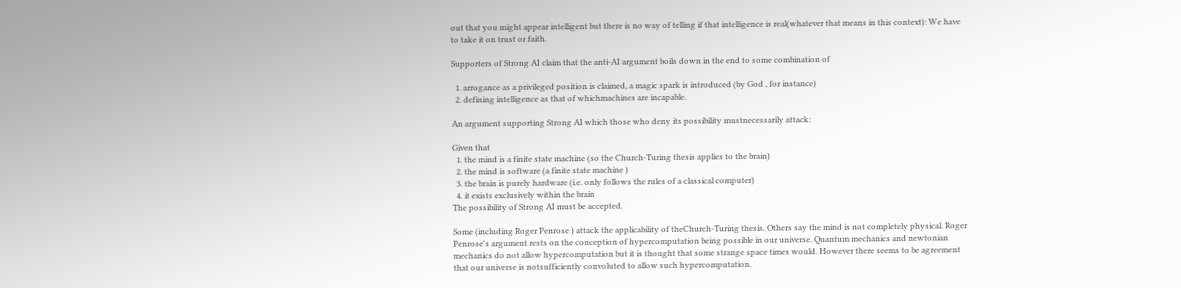out that you might appear intelligent but there is no way of telling if that intelligence is real(whatever that means in this context): We have to take it on trust or faith.

Supporters of Strong AI claim that the anti-AI argument boils down in the end to some combination of

  1. arrogance as a privileged position is claimed, a magic spark is introduced (by God , for instance)
  2. defining intelligence as that of whichmachines are incapable.

An argument supporting Strong AI which those who deny its possibility mustnecessarily attack:

Given that
  1. the mind is a finite state machine (so the Church-Turing thesis applies to the brain)
  2. the mind is software (a finite state machine )
  3. the brain is purely hardware (i.e. only follows the rules of a classical computer)
  4. it exists exclusively within the brain
The possibility of Strong AI must be accepted.

Some (including Roger Penrose ) attack the applicability of theChurch-Turing thesis. Others say the mind is not completely physical. Roger Penrose's argument rests on the conception of hypercomputation being possible in our universe. Quantum mechanics and newtonian mechanics do not allow hypercomputation but it is thought that some strange space times would. However there seems to be agreement that our universe is notsufficiently convoluted to allow such hypercomputation.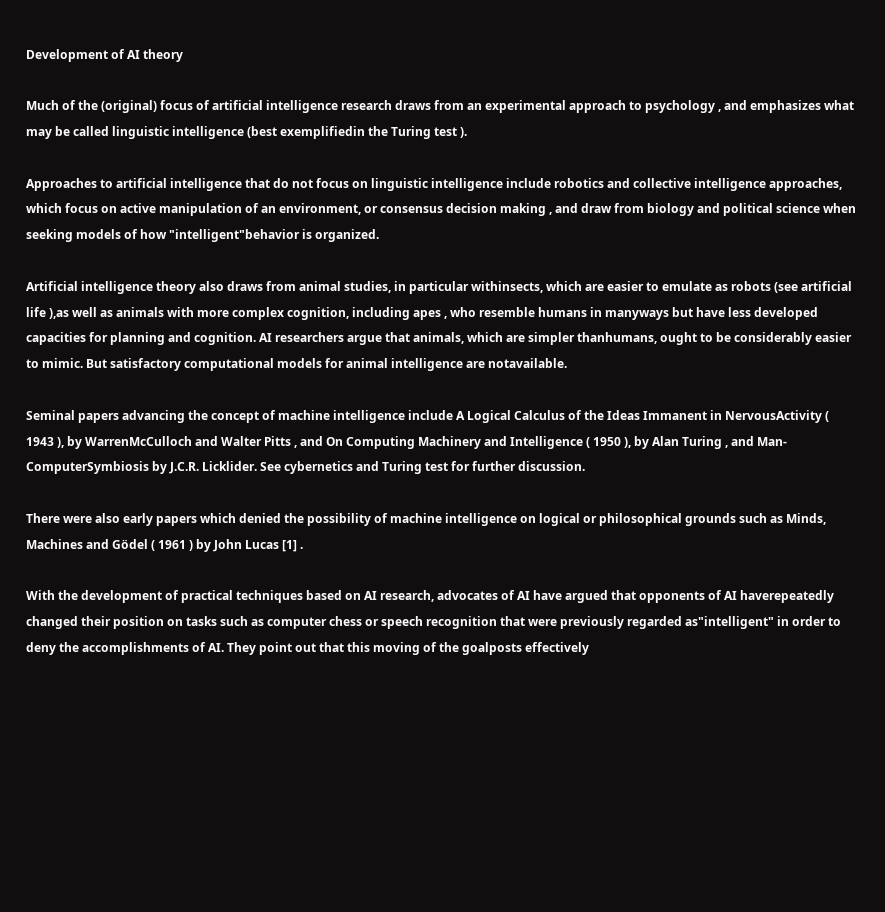Development of AI theory

Much of the (original) focus of artificial intelligence research draws from an experimental approach to psychology , and emphasizes what may be called linguistic intelligence (best exemplifiedin the Turing test ).

Approaches to artificial intelligence that do not focus on linguistic intelligence include robotics and collective intelligence approaches, which focus on active manipulation of an environment, or consensus decision making , and draw from biology and political science when seeking models of how "intelligent"behavior is organized.

Artificial intelligence theory also draws from animal studies, in particular withinsects, which are easier to emulate as robots (see artificial life ),as well as animals with more complex cognition, including apes , who resemble humans in manyways but have less developed capacities for planning and cognition. AI researchers argue that animals, which are simpler thanhumans, ought to be considerably easier to mimic. But satisfactory computational models for animal intelligence are notavailable.

Seminal papers advancing the concept of machine intelligence include A Logical Calculus of the Ideas Immanent in NervousActivity ( 1943 ), by WarrenMcCulloch and Walter Pitts , and On Computing Machinery and Intelligence ( 1950 ), by Alan Turing , and Man-ComputerSymbiosis by J.C.R. Licklider. See cybernetics and Turing test for further discussion.

There were also early papers which denied the possibility of machine intelligence on logical or philosophical grounds such as Minds, Machines and Gödel ( 1961 ) by John Lucas [1] .

With the development of practical techniques based on AI research, advocates of AI have argued that opponents of AI haverepeatedly changed their position on tasks such as computer chess or speech recognition that were previously regarded as"intelligent" in order to deny the accomplishments of AI. They point out that this moving of the goalposts effectively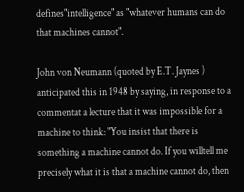defines"intelligence" as "whatever humans can do that machines cannot".

John von Neumann (quoted by E.T. Jaynes ) anticipated this in 1948 by saying, in response to a commentat a lecture that it was impossible for a machine to think: "You insist that there is something a machine cannot do. If you willtell me precisely what it is that a machine cannot do, then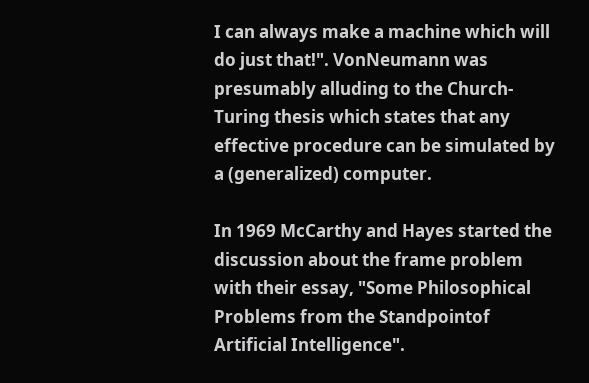I can always make a machine which will do just that!". VonNeumann was presumably alluding to the Church-Turing thesis which states that any effective procedure can be simulated by a (generalized) computer.

In 1969 McCarthy and Hayes started the discussion about the frame problem with their essay, "Some Philosophical Problems from the Standpointof Artificial Intelligence".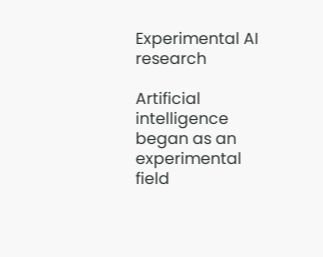Experimental AI research

Artificial intelligence began as an experimental field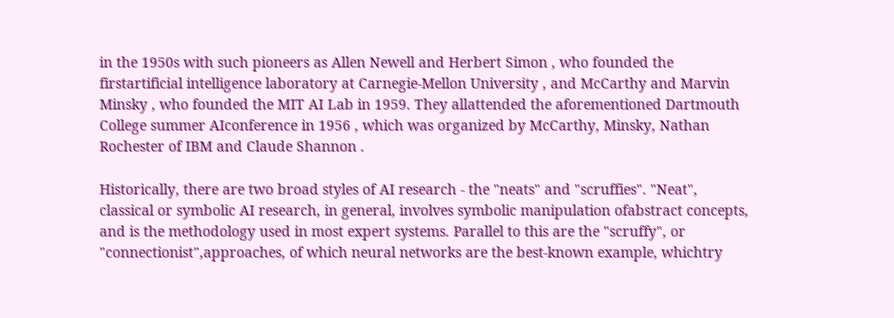in the 1950s with such pioneers as Allen Newell and Herbert Simon , who founded the firstartificial intelligence laboratory at Carnegie-Mellon University , and McCarthy and Marvin Minsky , who founded the MIT AI Lab in 1959. They allattended the aforementioned Dartmouth College summer AIconference in 1956 , which was organized by McCarthy, Minsky, Nathan Rochester of IBM and Claude Shannon .

Historically, there are two broad styles of AI research - the "neats" and "scruffies". "Neat", classical or symbolic AI research, in general, involves symbolic manipulation ofabstract concepts, and is the methodology used in most expert systems. Parallel to this are the "scruffy", or "connectionist",approaches, of which neural networks are the best-known example, whichtry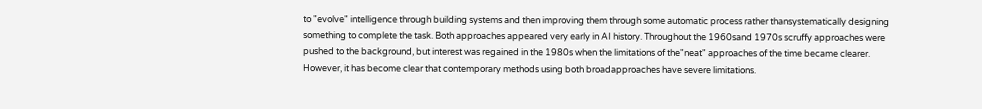to "evolve" intelligence through building systems and then improving them through some automatic process rather thansystematically designing something to complete the task. Both approaches appeared very early in AI history. Throughout the 1960sand 1970s scruffy approaches were pushed to the background, but interest was regained in the 1980s when the limitations of the"neat" approaches of the time became clearer. However, it has become clear that contemporary methods using both broadapproaches have severe limitations.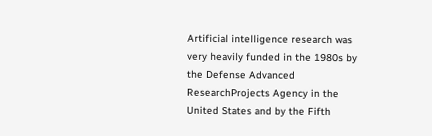Artificial intelligence research was very heavily funded in the 1980s by the Defense Advanced ResearchProjects Agency in the United States and by the Fifth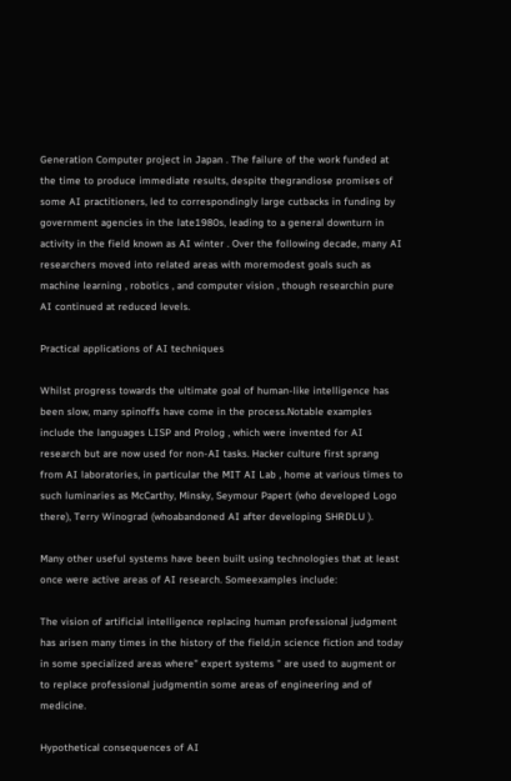Generation Computer project in Japan . The failure of the work funded at the time to produce immediate results, despite thegrandiose promises of some AI practitioners, led to correspondingly large cutbacks in funding by government agencies in the late1980s, leading to a general downturn in activity in the field known as AI winter . Over the following decade, many AI researchers moved into related areas with moremodest goals such as machine learning , robotics , and computer vision , though researchin pure AI continued at reduced levels.

Practical applications of AI techniques

Whilst progress towards the ultimate goal of human-like intelligence has been slow, many spinoffs have come in the process.Notable examples include the languages LISP and Prolog , which were invented for AI research but are now used for non-AI tasks. Hacker culture first sprang from AI laboratories, in particular the MIT AI Lab , home at various times to such luminaries as McCarthy, Minsky, Seymour Papert (who developed Logo there), Terry Winograd (whoabandoned AI after developing SHRDLU ).

Many other useful systems have been built using technologies that at least once were active areas of AI research. Someexamples include:

The vision of artificial intelligence replacing human professional judgment has arisen many times in the history of the field,in science fiction and today in some specialized areas where" expert systems " are used to augment or to replace professional judgmentin some areas of engineering and of medicine.

Hypothetical consequences of AI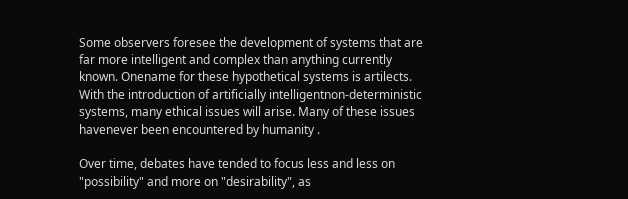Some observers foresee the development of systems that are far more intelligent and complex than anything currently known. Onename for these hypothetical systems is artilects. With the introduction of artificially intelligentnon-deterministic systems, many ethical issues will arise. Many of these issues havenever been encountered by humanity .

Over time, debates have tended to focus less and less on "possibility" and more on "desirability", as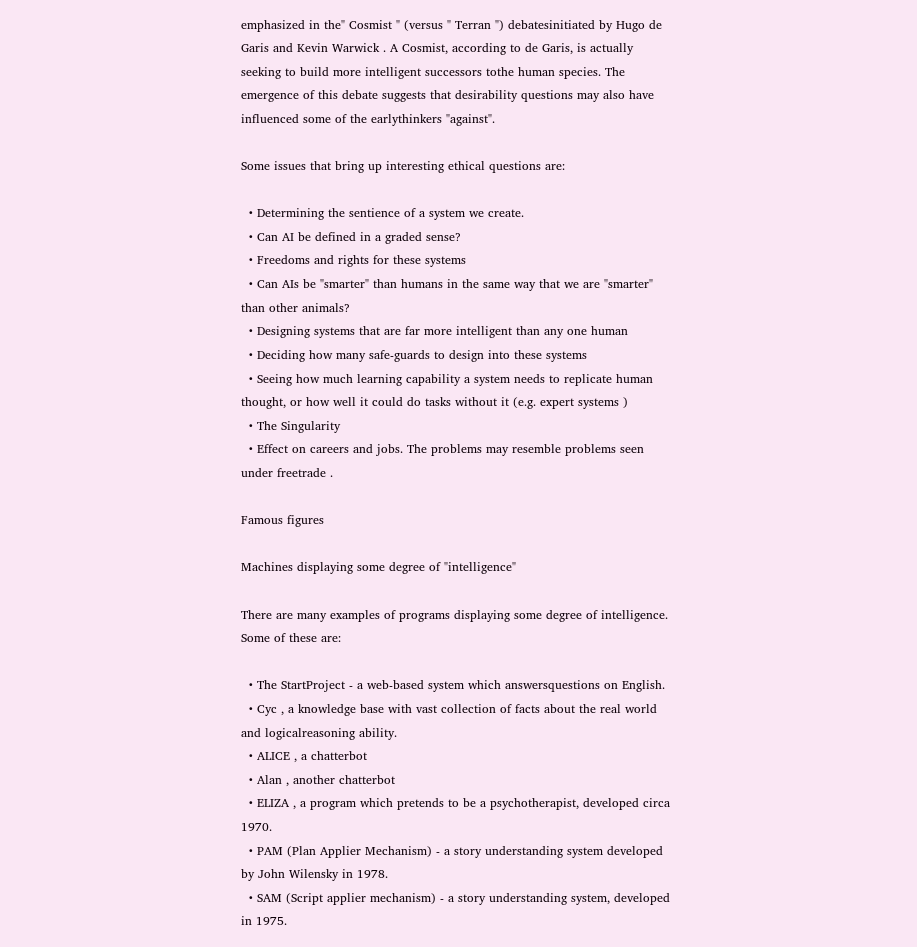emphasized in the" Cosmist " (versus " Terran ") debatesinitiated by Hugo de Garis and Kevin Warwick . A Cosmist, according to de Garis, is actually seeking to build more intelligent successors tothe human species. The emergence of this debate suggests that desirability questions may also have influenced some of the earlythinkers "against".

Some issues that bring up interesting ethical questions are:

  • Determining the sentience of a system we create.
  • Can AI be defined in a graded sense?
  • Freedoms and rights for these systems
  • Can AIs be "smarter" than humans in the same way that we are "smarter" than other animals?
  • Designing systems that are far more intelligent than any one human
  • Deciding how many safe-guards to design into these systems
  • Seeing how much learning capability a system needs to replicate human thought, or how well it could do tasks without it (e.g. expert systems )
  • The Singularity
  • Effect on careers and jobs. The problems may resemble problems seen under freetrade .

Famous figures

Machines displaying some degree of "intelligence"

There are many examples of programs displaying some degree of intelligence. Some of these are:

  • The StartProject - a web-based system which answersquestions on English.
  • Cyc , a knowledge base with vast collection of facts about the real world and logicalreasoning ability.
  • ALICE , a chatterbot
  • Alan , another chatterbot
  • ELIZA , a program which pretends to be a psychotherapist, developed circa 1970.
  • PAM (Plan Applier Mechanism) - a story understanding system developed by John Wilensky in 1978.
  • SAM (Script applier mechanism) - a story understanding system, developed in 1975.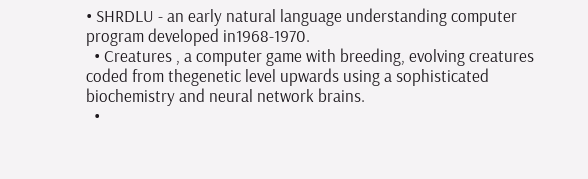• SHRDLU - an early natural language understanding computer program developed in1968-1970.
  • Creatures , a computer game with breeding, evolving creatures coded from thegenetic level upwards using a sophisticated biochemistry and neural network brains.
  •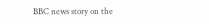BBC news story on the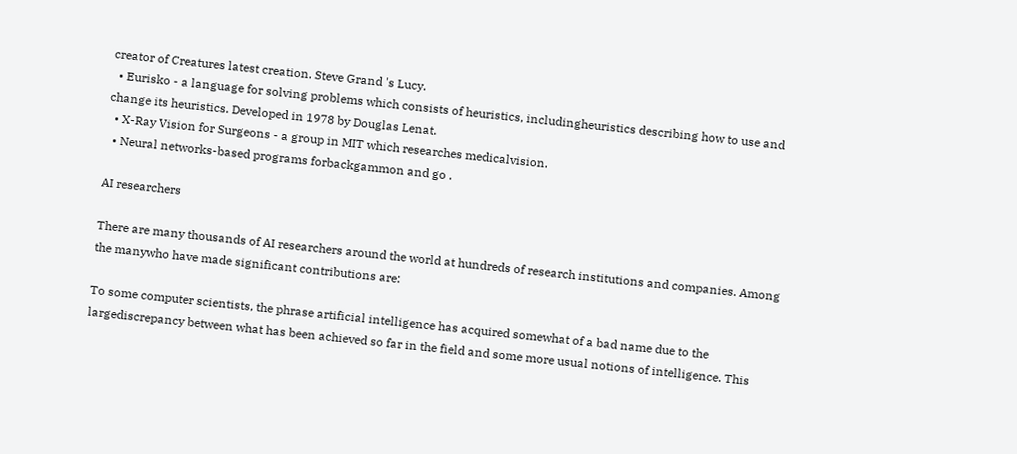creator of Creatures latest creation. Steve Grand 's Lucy.
  • Eurisko - a language for solving problems which consists of heuristics, includingheuristics describing how to use and change its heuristics. Developed in 1978 by Douglas Lenat.
  • X-Ray Vision for Surgeons - a group in MIT which researches medicalvision.
  • Neural networks-based programs forbackgammon and go .

AI researchers

There are many thousands of AI researchers around the world at hundreds of research institutions and companies. Among the manywho have made significant contributions are:

To some computer scientists, the phrase artificial intelligence has acquired somewhat of a bad name due to the largediscrepancy between what has been achieved so far in the field and some more usual notions of intelligence. This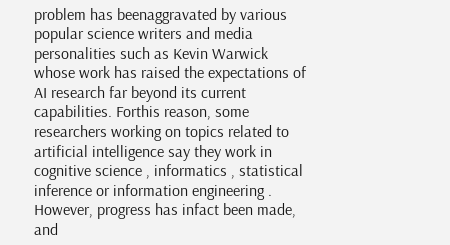problem has beenaggravated by various popular science writers and media personalities such as Kevin Warwick whose work has raised the expectations of AI research far beyond its current capabilities. Forthis reason, some researchers working on topics related to artificial intelligence say they work in cognitive science , informatics , statistical inference or information engineering . However, progress has infact been made, and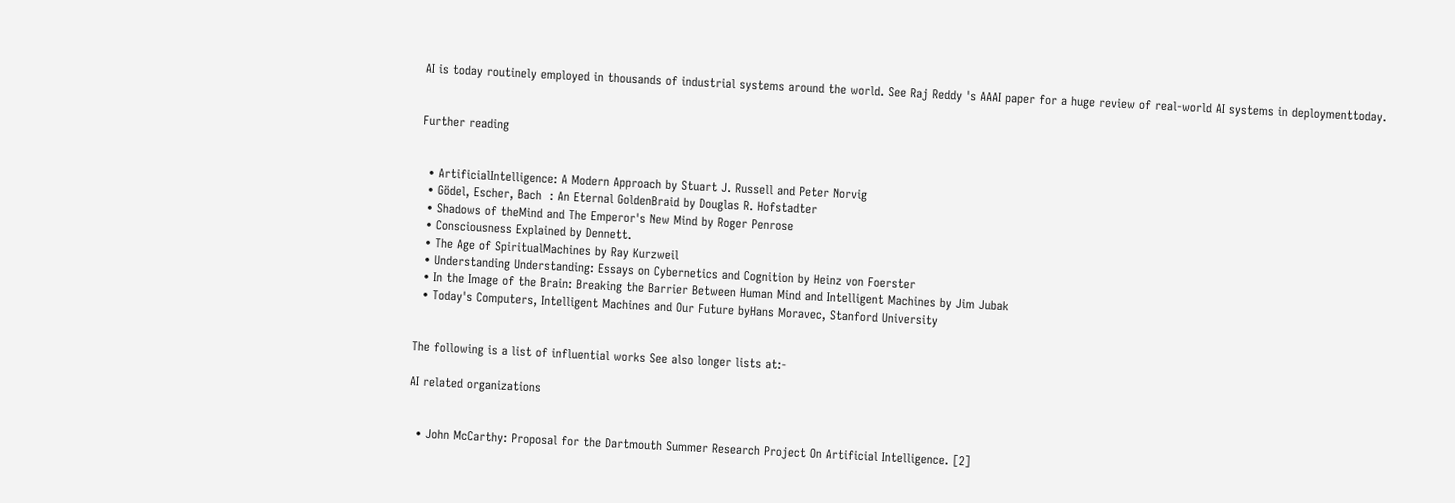AI is today routinely employed in thousands of industrial systems around the world. See Raj Reddy 's AAAI paper for a huge review of real-world AI systems in deploymenttoday.


Further reading


  • ArtificialIntelligence: A Modern Approach by Stuart J. Russell and Peter Norvig
  • Gödel, Escher, Bach  : An Eternal GoldenBraid by Douglas R. Hofstadter
  • Shadows of theMind and The Emperor's New Mind by Roger Penrose
  • Consciousness Explained by Dennett.
  • The Age of SpiritualMachines by Ray Kurzweil
  • Understanding Understanding: Essays on Cybernetics and Cognition by Heinz von Foerster
  • In the Image of the Brain: Breaking the Barrier Between Human Mind and Intelligent Machines by Jim Jubak
  • Today's Computers, Intelligent Machines and Our Future byHans Moravec, Stanford University


The following is a list of influential works See also longer lists at:-

AI related organizations


  • John McCarthy: Proposal for the Dartmouth Summer Research Project On Artificial Intelligence. [2]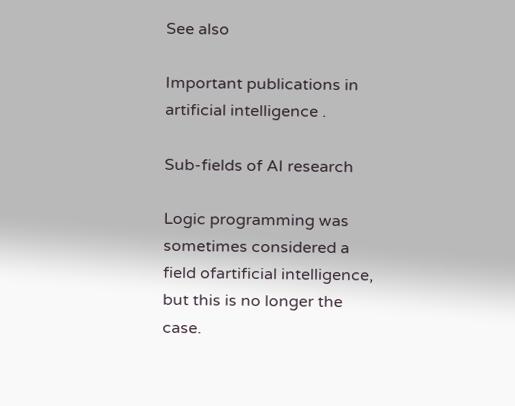See also

Important publications in artificial intelligence .

Sub-fields of AI research

Logic programming was sometimes considered a field ofartificial intelligence, but this is no longer the case.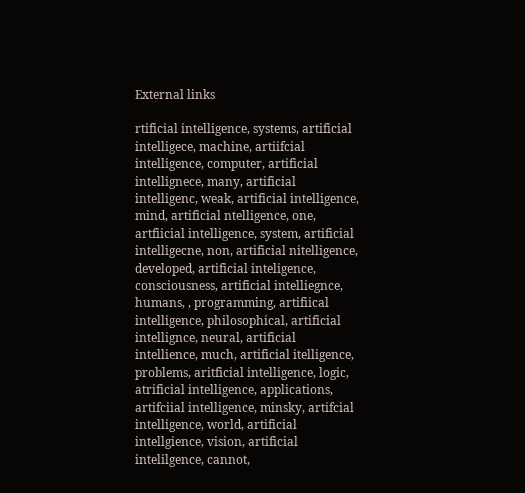External links

rtificial intelligence, systems, artificial intelligece, machine, artiifcial intelligence, computer, artificial intellignece, many, artificial intelligenc, weak, artificial intelligence, mind, artificial ntelligence, one, artfiicial intelligence, system, artificial intelligecne, non, artificial nitelligence, developed, artificial inteligence, consciousness, artificial intelliegnce, humans, , programming, artifiical intelligence, philosophical, artificial intellignce, neural, artificial intellience, much, artificial itelligence, problems, aritficial intelligence, logic, atrificial intelligence, applications, artifciial intelligence, minsky, artifcial intelligence, world, artificial intellgience, vision, artificial intelilgence, cannot,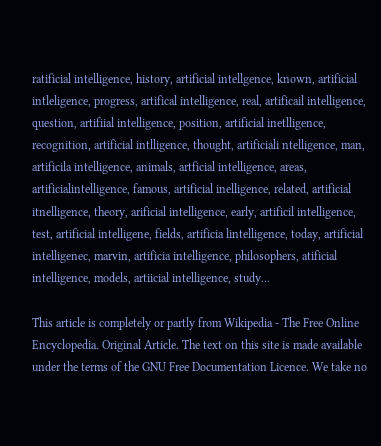ratificial intelligence, history, artificial intellgence, known, artificial intleligence, progress, artifical intelligence, real, artificail intelligence, question, artifiial intelligence, position, artificial inetlligence, recognition, artificial intlligence, thought, artificiali ntelligence, man, artificila intelligence, animals, artficial intelligence, areas, artificialintelligence, famous, artificial inelligence, related, artificial itnelligence, theory, arificial intelligence, early, artificil intelligence, test, artificial intelligene, fields, artificia lintelligence, today, artificial intelligenec, marvin, artificia intelligence, philosophers, atificial intelligence, models, artiicial intelligence, study...

This article is completely or partly from Wikipedia - The Free Online Encyclopedia. Original Article. The text on this site is made available under the terms of the GNU Free Documentation Licence. We take no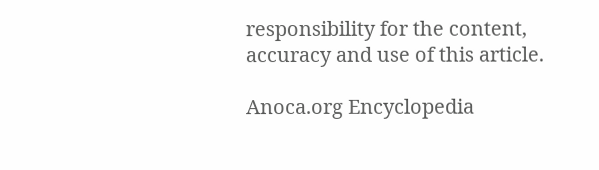responsibility for the content, accuracy and use of this article.

Anoca.org Encyclopedia